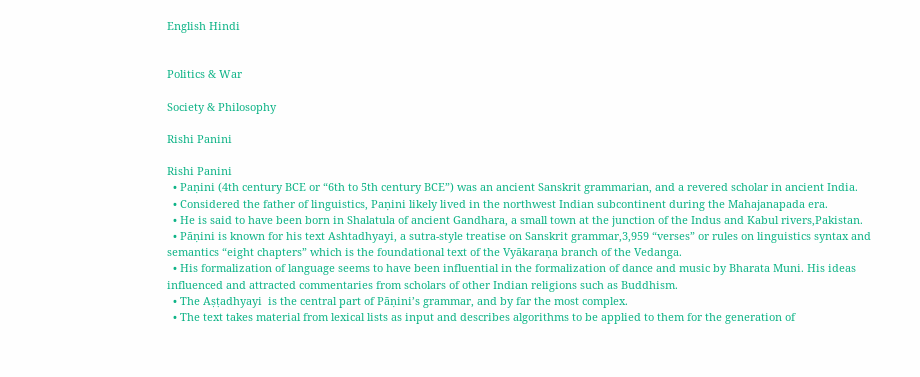English Hindi


Politics & War

Society & Philosophy

Rishi Panini

Rishi Panini
  • Paṇini (4th century BCE or “6th to 5th century BCE”) was an ancient Sanskrit grammarian, and a revered scholar in ancient India.
  • Considered the father of linguistics, Paṇini likely lived in the northwest Indian subcontinent during the Mahajanapada era.
  • He is said to have been born in Shalatula of ancient Gandhara, a small town at the junction of the Indus and Kabul rivers,Pakistan.
  • Pāṇini is known for his text Ashtadhyayi, a sutra-style treatise on Sanskrit grammar,3,959 “verses” or rules on linguistics syntax and semantics “eight chapters” which is the foundational text of the Vyākaraṇa branch of the Vedanga.
  • His formalization of language seems to have been influential in the formalization of dance and music by Bharata Muni. His ideas influenced and attracted commentaries from scholars of other Indian religions such as Buddhism.
  • The Aṣṭadhyayi  is the central part of Pāṇini’s grammar, and by far the most complex.
  • The text takes material from lexical lists as input and describes algorithms to be applied to them for the generation of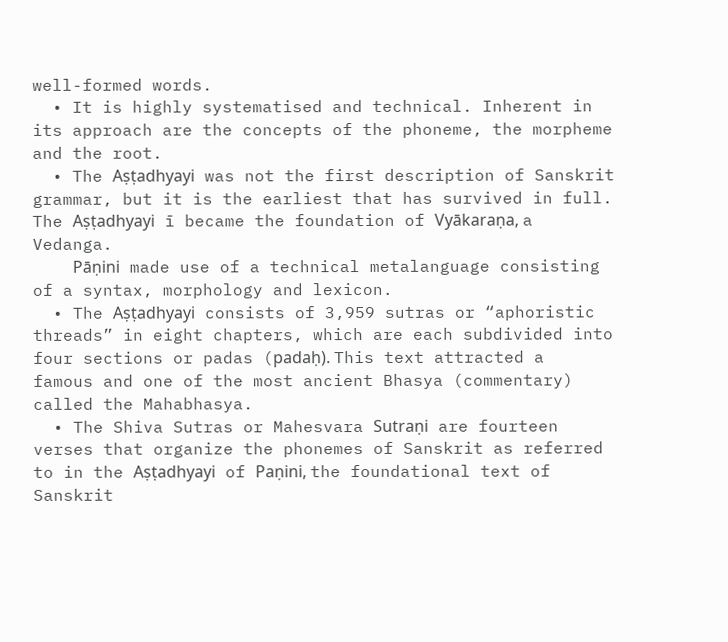well-formed words.
  • It is highly systematised and technical. Inherent in its approach are the concepts of the phoneme, the morpheme and the root.
  • The Aṣṭadhyayi was not the first description of Sanskrit grammar, but it is the earliest that has survived in full. The Aṣṭadhyayi ī became the foundation of Vyākaraṇa, a Vedanga.
    Pāṇini made use of a technical metalanguage consisting of a syntax, morphology and lexicon.
  • The Aṣṭadhyayi consists of 3,959 sutras or “aphoristic threads” in eight chapters, which are each subdivided into four sections or padas (padaḥ). This text attracted a famous and one of the most ancient Bhasya (commentary) called the Mahabhasya.
  • The Shiva Sutras or Mahesvara Sutraṇi are fourteen verses that organize the phonemes of Sanskrit as referred to in the Aṣṭadhyayi of Paṇini, the foundational text of Sanskrit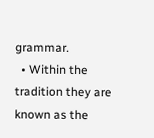grammar.
  • Within the tradition they are known as the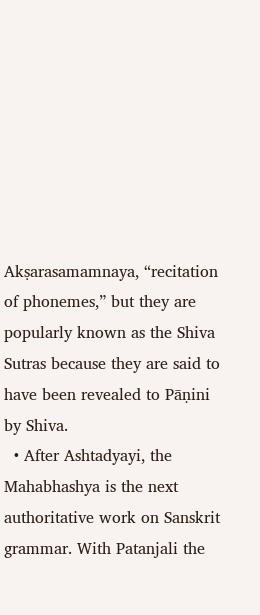Akṣarasamamnaya, “recitation of phonemes,” but they are popularly known as the Shiva Sutras because they are said to have been revealed to Pāṇini by Shiva.
  • After Ashtadyayi, the Mahabhashya is the next authoritative work on Sanskrit grammar. With Patanjali the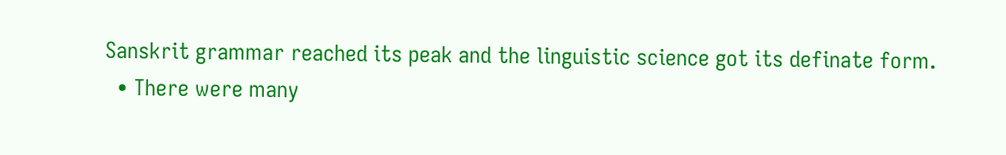Sanskrit grammar reached its peak and the linguistic science got its definate form.
  • There were many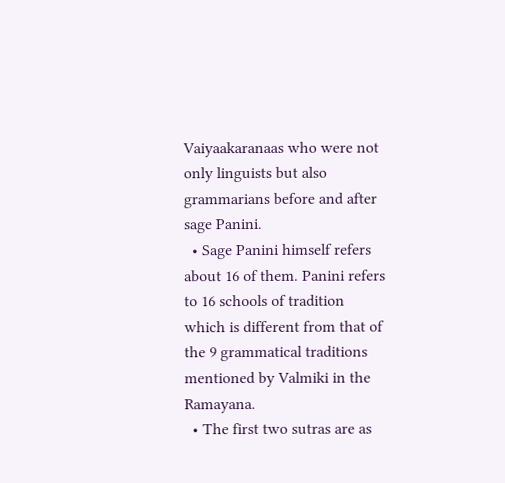Vaiyaakaranaas who were not only linguists but also grammarians before and after sage Panini.
  • Sage Panini himself refers about 16 of them. Panini refers to 16 schools of tradition which is different from that of the 9 grammatical traditions mentioned by Valmiki in the Ramayana.
  • The first two sutras are as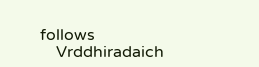follows
    Vrddhiradaich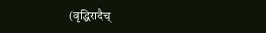(वृद्धिरादैच्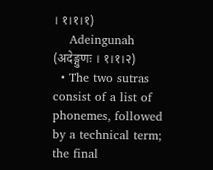। १।१।१)
    Adeingunah (अदेङ्गुणः । १।१।२)
  • The two sutras consist of a list of phonemes, followed by a technical term; the final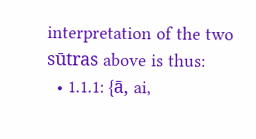interpretation of the two sūtras above is thus:
  • 1.1.1: {ā, ai,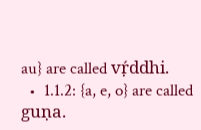au} are called vṛ́ddhi.
  •  1.1.2: {a, e, o} are called guṇa.